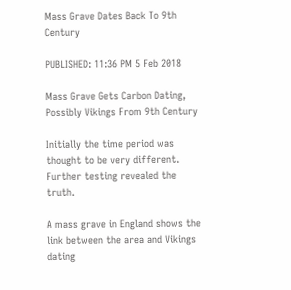Mass Grave Dates Back To 9th Century

PUBLISHED: 11:36 PM 5 Feb 2018

Mass Grave Gets Carbon Dating, Possibly Vikings From 9th Century

Initially the time period was thought to be very different. Further testing revealed the truth.

A mass grave in England shows the link between the area and Vikings dating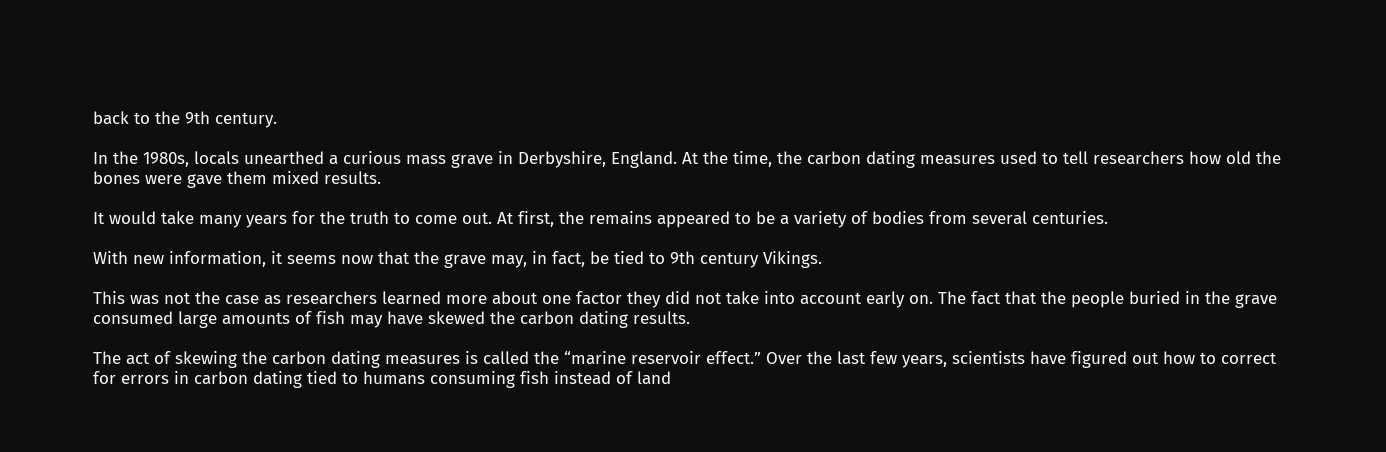back to the 9th century.

In the 1980s, locals unearthed a curious mass grave in Derbyshire, England. At the time, the carbon dating measures used to tell researchers how old the bones were gave them mixed results.

It would take many years for the truth to come out. At first, the remains appeared to be a variety of bodies from several centuries.

With new information, it seems now that the grave may, in fact, be tied to 9th century Vikings.

This was not the case as researchers learned more about one factor they did not take into account early on. The fact that the people buried in the grave consumed large amounts of fish may have skewed the carbon dating results.

The act of skewing the carbon dating measures is called the “marine reservoir effect.” Over the last few years, scientists have figured out how to correct for errors in carbon dating tied to humans consuming fish instead of land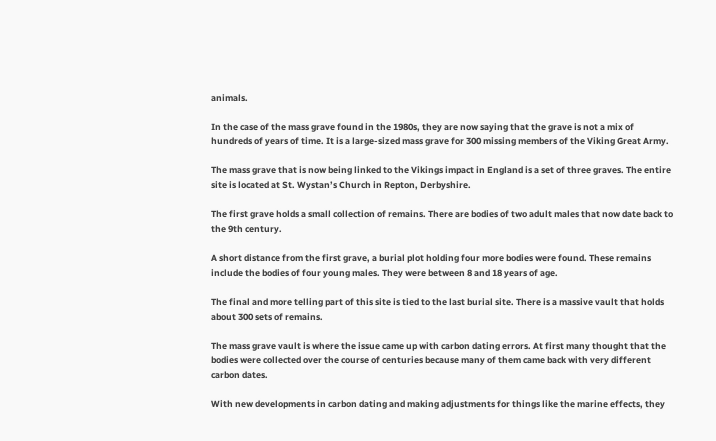animals.

In the case of the mass grave found in the 1980s, they are now saying that the grave is not a mix of hundreds of years of time. It is a large-sized mass grave for 300 missing members of the Viking Great Army.

The mass grave that is now being linked to the Vikings impact in England is a set of three graves. The entire site is located at St. Wystan’s Church in Repton, Derbyshire.

The first grave holds a small collection of remains. There are bodies of two adult males that now date back to the 9th century.

A short distance from the first grave, a burial plot holding four more bodies were found. These remains include the bodies of four young males. They were between 8 and 18 years of age.

The final and more telling part of this site is tied to the last burial site. There is a massive vault that holds about 300 sets of remains.

The mass grave vault is where the issue came up with carbon dating errors. At first many thought that the bodies were collected over the course of centuries because many of them came back with very different carbon dates.

With new developments in carbon dating and making adjustments for things like the marine effects, they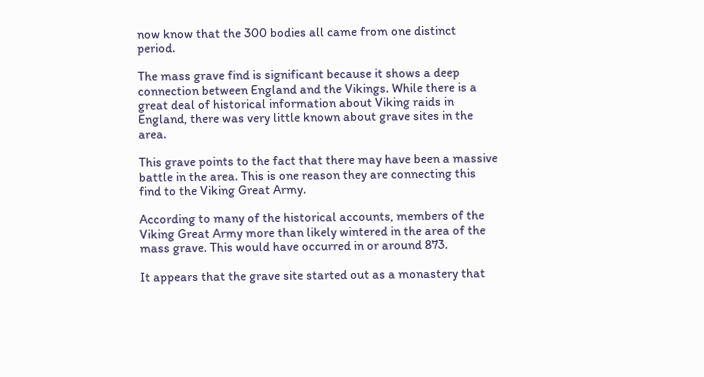now know that the 300 bodies all came from one distinct period.

The mass grave find is significant because it shows a deep connection between England and the Vikings. While there is a great deal of historical information about Viking raids in England, there was very little known about grave sites in the area.

This grave points to the fact that there may have been a massive battle in the area. This is one reason they are connecting this find to the Viking Great Army.

According to many of the historical accounts, members of the Viking Great Army more than likely wintered in the area of the mass grave. This would have occurred in or around 873.

It appears that the grave site started out as a monastery that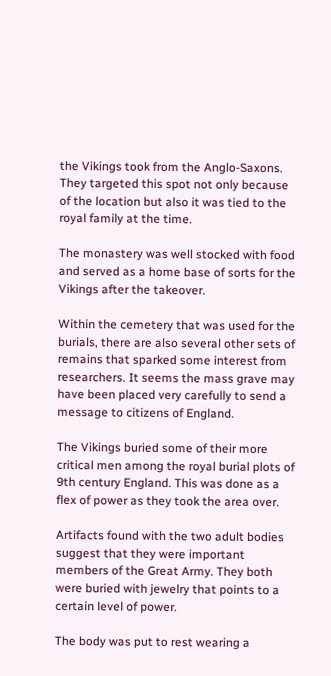the Vikings took from the Anglo-Saxons. They targeted this spot not only because of the location but also it was tied to the royal family at the time.

The monastery was well stocked with food and served as a home base of sorts for the Vikings after the takeover.

Within the cemetery that was used for the burials, there are also several other sets of remains that sparked some interest from researchers. It seems the mass grave may have been placed very carefully to send a message to citizens of England.

The Vikings buried some of their more critical men among the royal burial plots of 9th century England. This was done as a flex of power as they took the area over.

Artifacts found with the two adult bodies suggest that they were important members of the Great Army. They both were buried with jewelry that points to a certain level of power.

The body was put to rest wearing a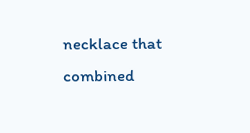necklace that combined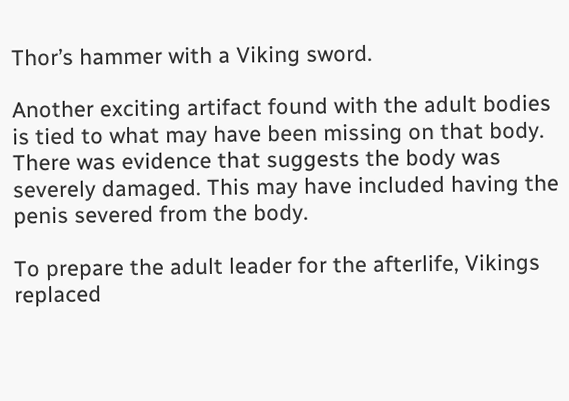Thor’s hammer with a Viking sword.

Another exciting artifact found with the adult bodies is tied to what may have been missing on that body. There was evidence that suggests the body was severely damaged. This may have included having the penis severed from the body.

To prepare the adult leader for the afterlife, Vikings replaced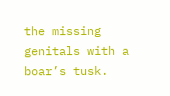the missing genitals with a boar’s tusk.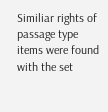Similiar rights of passage type items were found with the set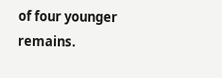of four younger remains.